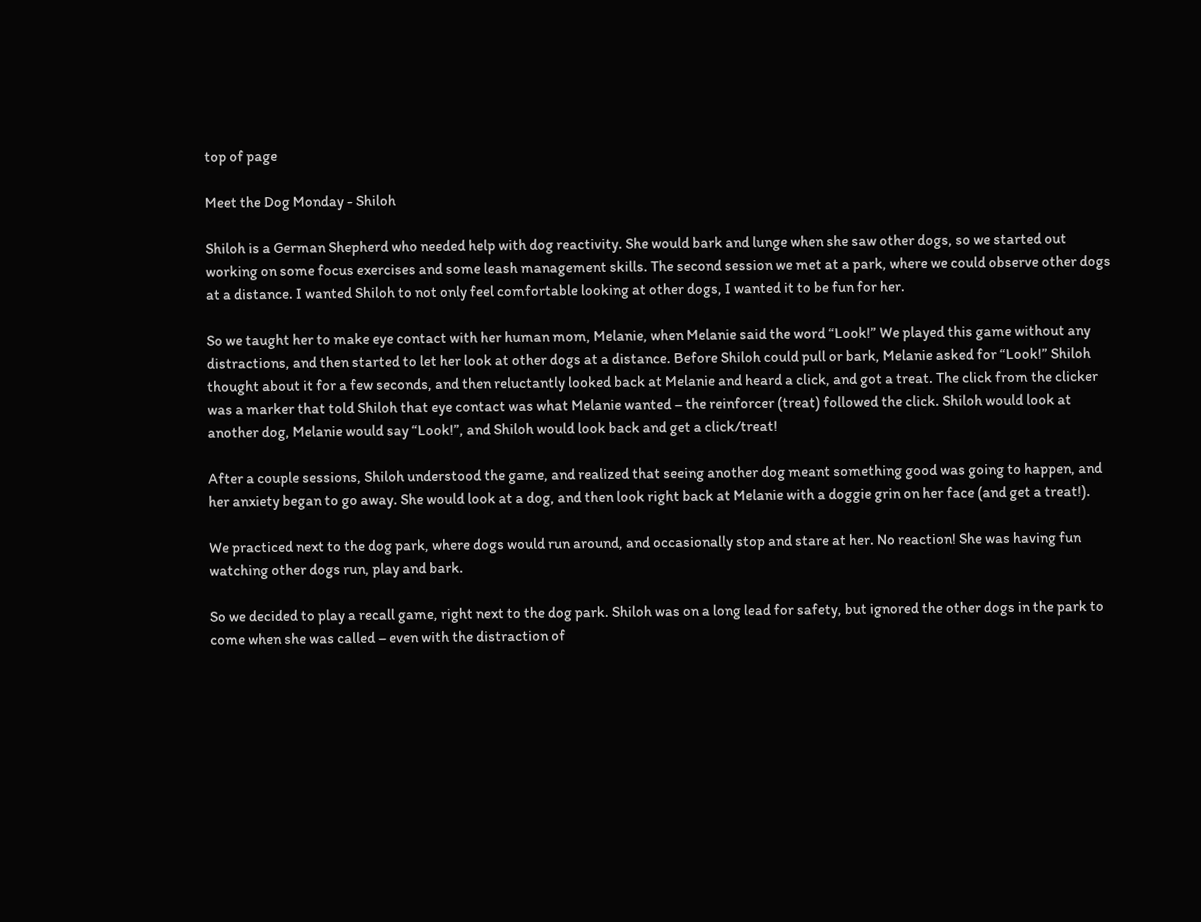top of page

Meet the Dog Monday - Shiloh

Shiloh is a German Shepherd who needed help with dog reactivity. She would bark and lunge when she saw other dogs, so we started out working on some focus exercises and some leash management skills. The second session we met at a park, where we could observe other dogs at a distance. I wanted Shiloh to not only feel comfortable looking at other dogs, I wanted it to be fun for her.

So we taught her to make eye contact with her human mom, Melanie, when Melanie said the word “Look!” We played this game without any distractions, and then started to let her look at other dogs at a distance. Before Shiloh could pull or bark, Melanie asked for “Look!” Shiloh thought about it for a few seconds, and then reluctantly looked back at Melanie and heard a click, and got a treat. The click from the clicker was a marker that told Shiloh that eye contact was what Melanie wanted – the reinforcer (treat) followed the click. Shiloh would look at another dog, Melanie would say “Look!”, and Shiloh would look back and get a click/treat!

After a couple sessions, Shiloh understood the game, and realized that seeing another dog meant something good was going to happen, and her anxiety began to go away. She would look at a dog, and then look right back at Melanie with a doggie grin on her face (and get a treat!).

We practiced next to the dog park, where dogs would run around, and occasionally stop and stare at her. No reaction! She was having fun watching other dogs run, play and bark.

So we decided to play a recall game, right next to the dog park. Shiloh was on a long lead for safety, but ignored the other dogs in the park to come when she was called – even with the distraction of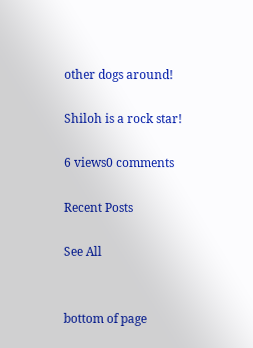other dogs around!

Shiloh is a rock star!

6 views0 comments

Recent Posts

See All


bottom of page